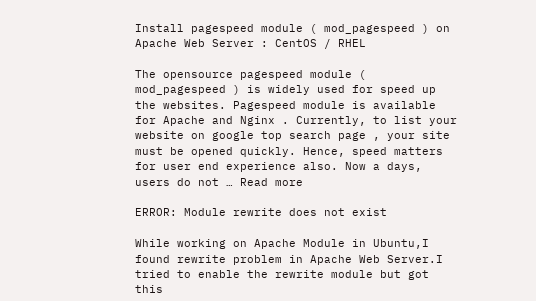Install pagespeed module ( mod_pagespeed ) on Apache Web Server : CentOS / RHEL

The opensource pagespeed module ( mod_pagespeed ) is widely used for speed up the websites. Pagespeed module is available for Apache and Nginx . Currently, to list your website on google top search page , your site must be opened quickly. Hence, speed matters for user end experience also. Now a days, users do not … Read more

ERROR: Module rewrite does not exist

While working on Apache Module in Ubuntu,I found rewrite problem in Apache Web Server.I tried to enable the rewrite module but got this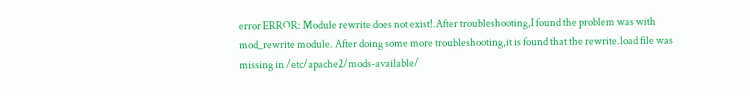error ERROR: Module rewrite does not exist!.After troubleshooting,I found the problem was with mod_rewrite module. After doing some more troubleshooting,it is found that the rewrite.load file was missing in /etc/apache2/mods-available/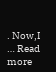. Now,I … Read more